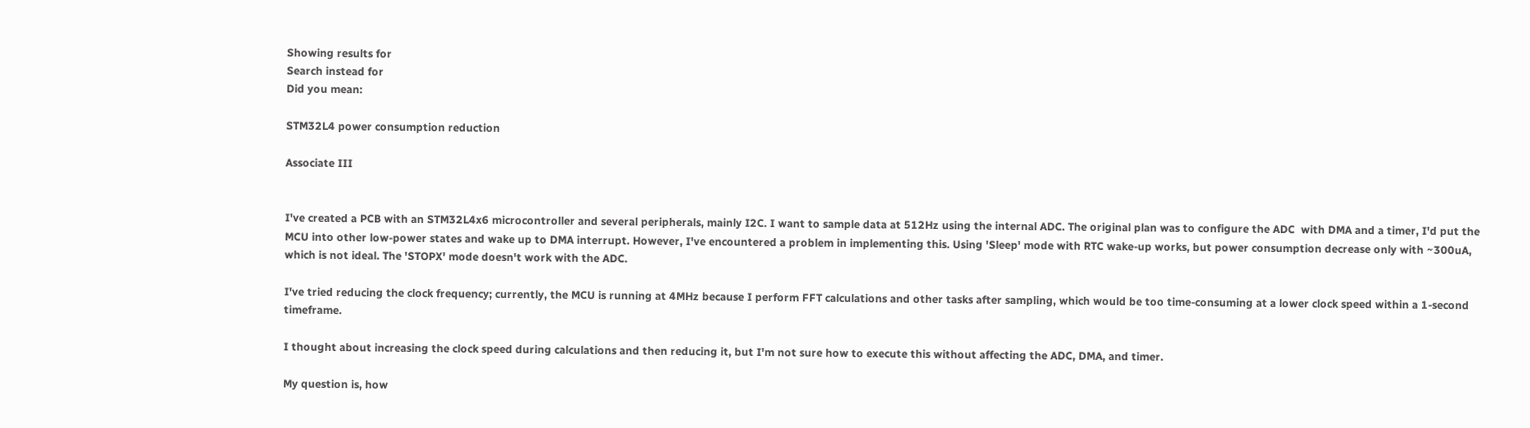Showing results for
Search instead for
Did you mean:

STM32L4 power consumption reduction

Associate III


I've created a PCB with an STM32L4x6 microcontroller and several peripherals, mainly I2C. I want to sample data at 512Hz using the internal ADC. The original plan was to configure the ADC  with DMA and a timer, I'd put the MCU into other low-power states and wake up to DMA interrupt. However, I've encountered a problem in implementing this. Using 'Sleep' mode with RTC wake-up works, but power consumption decrease only with ~300uA, which is not ideal. The 'STOPX' mode doesn't work with the ADC.

I've tried reducing the clock frequency; currently, the MCU is running at 4MHz because I perform FFT calculations and other tasks after sampling, which would be too time-consuming at a lower clock speed within a 1-second timeframe.

I thought about increasing the clock speed during calculations and then reducing it, but I'm not sure how to execute this without affecting the ADC, DMA, and timer.

My question is, how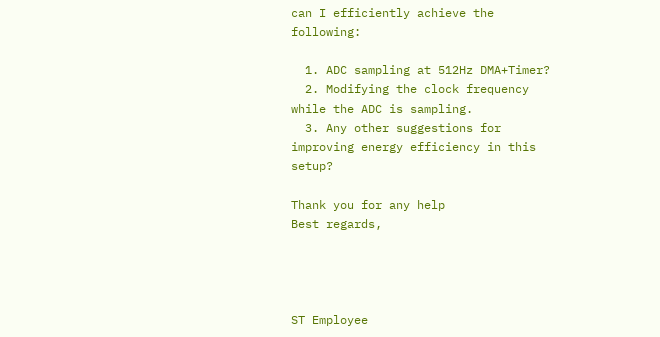can I efficiently achieve the following:

  1. ADC sampling at 512Hz DMA+Timer?
  2. Modifying the clock frequency while the ADC is sampling.
  3. Any other suggestions for improving energy efficiency in this setup?

Thank you for any help
Best regards,




ST Employee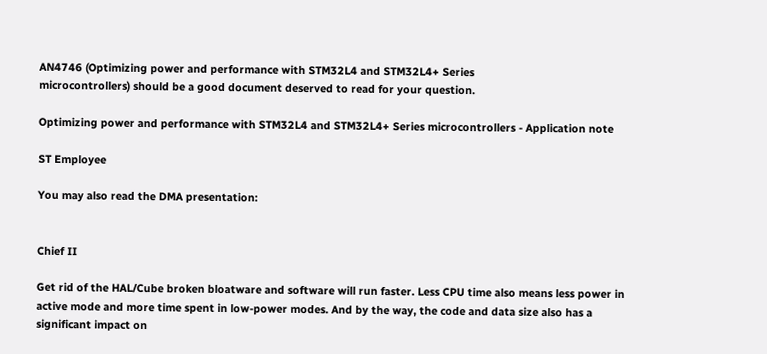AN4746 (Optimizing power and performance with STM32L4 and STM32L4+ Series
microcontrollers) should be a good document deserved to read for your question.

Optimizing power and performance with STM32L4 and STM32L4+ Series microcontrollers - Application note

ST Employee

You may also read the DMA presentation:


Chief II

Get rid of the HAL/Cube broken bloatware and software will run faster. Less CPU time also means less power in active mode and more time spent in low-power modes. And by the way, the code and data size also has a significant impact on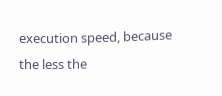execution speed, because the less the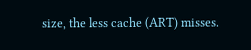size, the less cache (ART) misses.